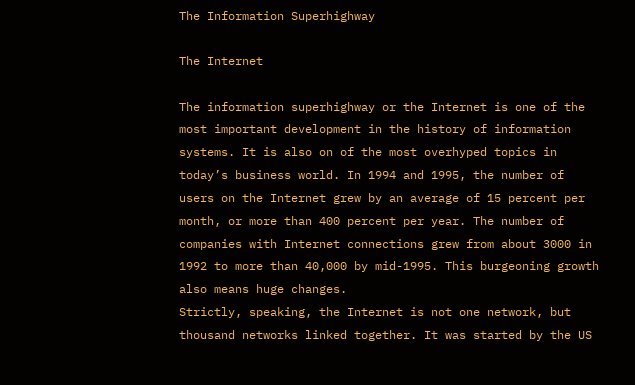The Information Superhighway

The Internet

The information superhighway or the Internet is one of the most important development in the history of information systems. It is also on of the most overhyped topics in today’s business world. In 1994 and 1995, the number of users on the Internet grew by an average of 15 percent per month, or more than 400 percent per year. The number of companies with Internet connections grew from about 3000 in 1992 to more than 40,000 by mid-1995. This burgeoning growth also means huge changes.
Strictly, speaking, the Internet is not one network, but thousand networks linked together. It was started by the US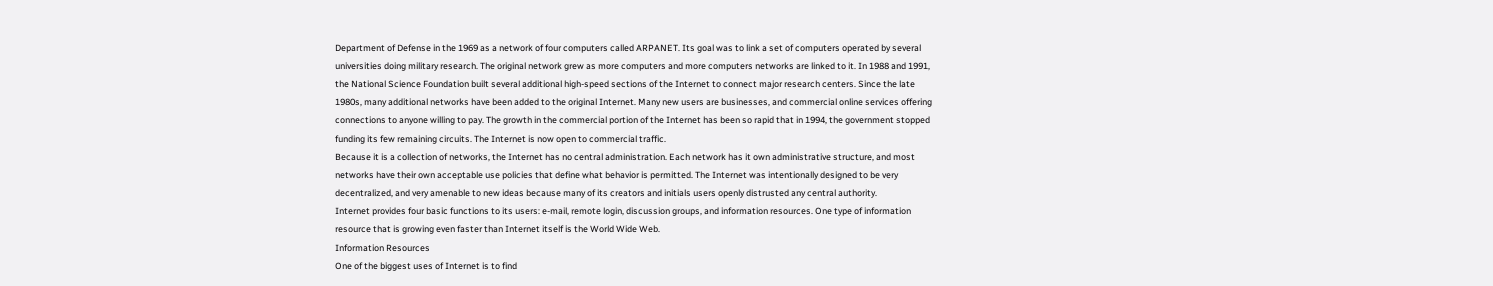Department of Defense in the 1969 as a network of four computers called ARPANET. Its goal was to link a set of computers operated by several universities doing military research. The original network grew as more computers and more computers networks are linked to it. In 1988 and 1991, the National Science Foundation built several additional high-speed sections of the Internet to connect major research centers. Since the late 1980s, many additional networks have been added to the original Internet. Many new users are businesses, and commercial online services offering connections to anyone willing to pay. The growth in the commercial portion of the Internet has been so rapid that in 1994, the government stopped funding its few remaining circuits. The Internet is now open to commercial traffic.
Because it is a collection of networks, the Internet has no central administration. Each network has it own administrative structure, and most networks have their own acceptable use policies that define what behavior is permitted. The Internet was intentionally designed to be very decentralized, and very amenable to new ideas because many of its creators and initials users openly distrusted any central authority.
Internet provides four basic functions to its users: e-mail, remote login, discussion groups, and information resources. One type of information resource that is growing even faster than Internet itself is the World Wide Web.
Information Resources
One of the biggest uses of Internet is to find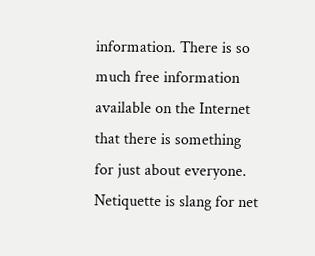information. There is so much free information available on the Internet that there is something for just about everyone.
Netiquette is slang for net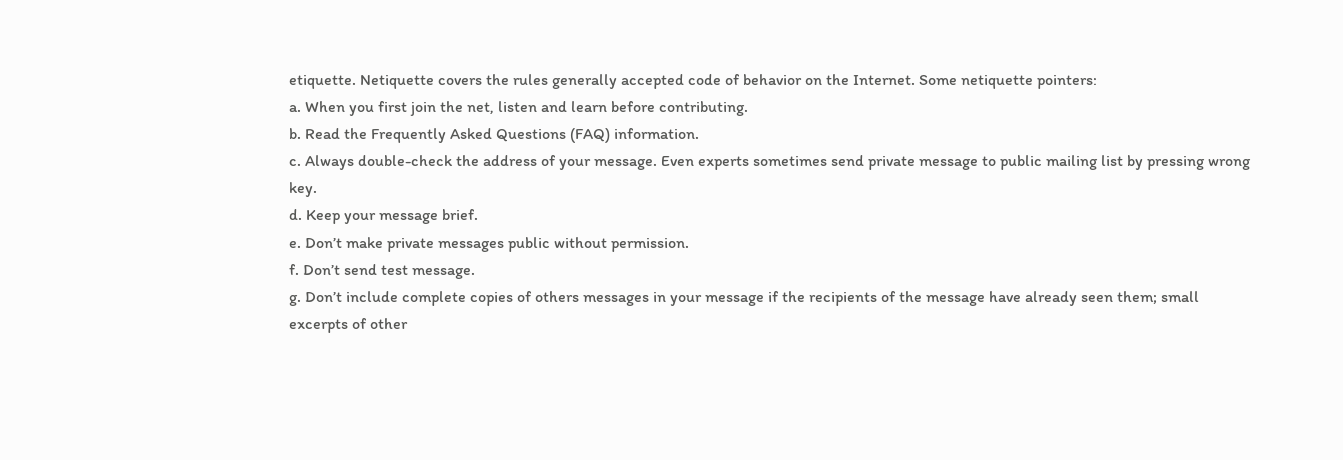etiquette. Netiquette covers the rules generally accepted code of behavior on the Internet. Some netiquette pointers:
a. When you first join the net, listen and learn before contributing.
b. Read the Frequently Asked Questions (FAQ) information.
c. Always double-check the address of your message. Even experts sometimes send private message to public mailing list by pressing wrong key.
d. Keep your message brief.
e. Don’t make private messages public without permission.
f. Don’t send test message.
g. Don’t include complete copies of others messages in your message if the recipients of the message have already seen them; small excerpts of other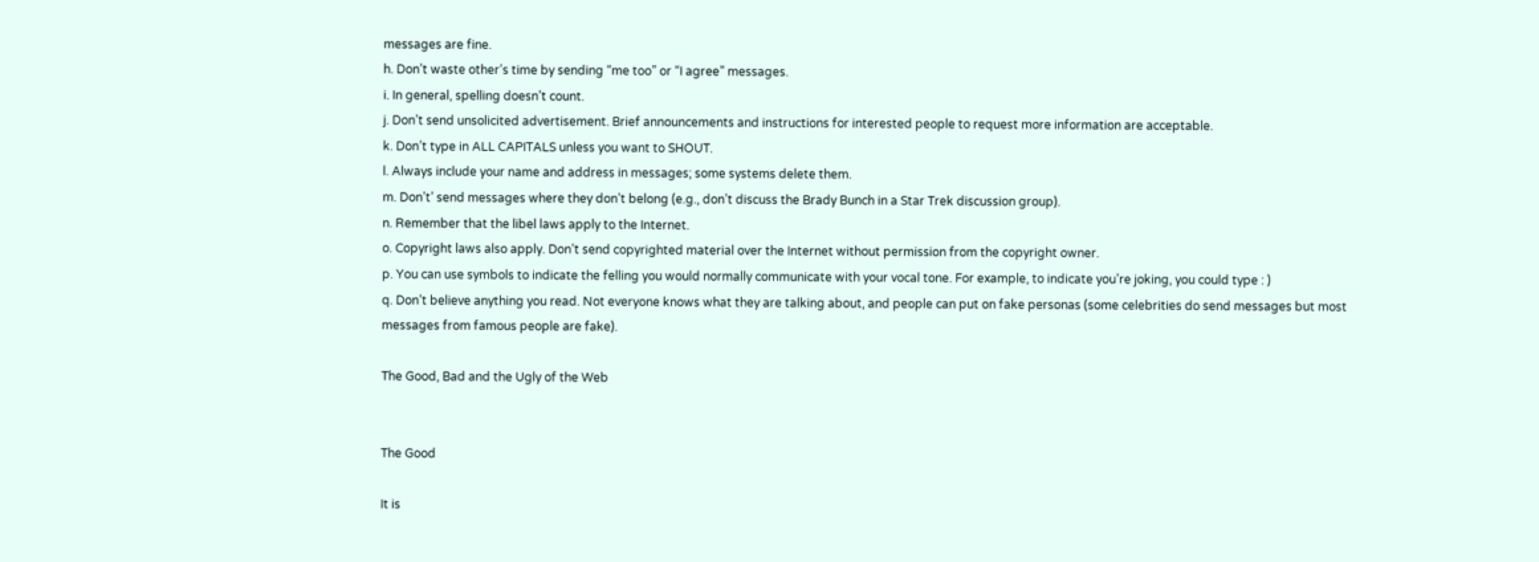messages are fine.
h. Don’t waste other’s time by sending “me too” or “I agree” messages.
i. In general, spelling doesn’t count.
j. Don’t send unsolicited advertisement. Brief announcements and instructions for interested people to request more information are acceptable.
k. Don’t type in ALL CAPITALS unless you want to SHOUT.
l. Always include your name and address in messages; some systems delete them.
m. Don’t’ send messages where they don’t belong (e.g., don’t discuss the Brady Bunch in a Star Trek discussion group).
n. Remember that the libel laws apply to the Internet.
o. Copyright laws also apply. Don’t send copyrighted material over the Internet without permission from the copyright owner.
p. You can use symbols to indicate the felling you would normally communicate with your vocal tone. For example, to indicate you’re joking, you could type : )
q. Don’t believe anything you read. Not everyone knows what they are talking about, and people can put on fake personas (some celebrities do send messages but most messages from famous people are fake).

The Good, Bad and the Ugly of the Web


The Good

It is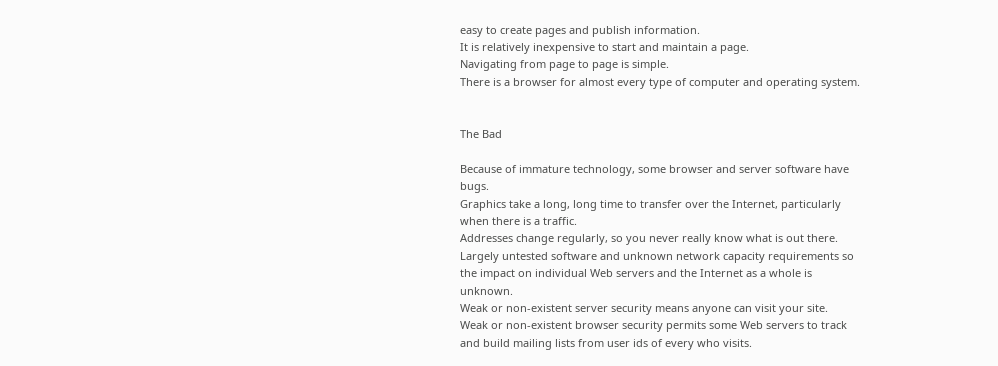easy to create pages and publish information.
It is relatively inexpensive to start and maintain a page.
Navigating from page to page is simple.
There is a browser for almost every type of computer and operating system.


The Bad

Because of immature technology, some browser and server software have bugs.
Graphics take a long, long time to transfer over the Internet, particularly when there is a traffic.
Addresses change regularly, so you never really know what is out there.
Largely untested software and unknown network capacity requirements so the impact on individual Web servers and the Internet as a whole is unknown.
Weak or non-existent server security means anyone can visit your site.
Weak or non-existent browser security permits some Web servers to track and build mailing lists from user ids of every who visits.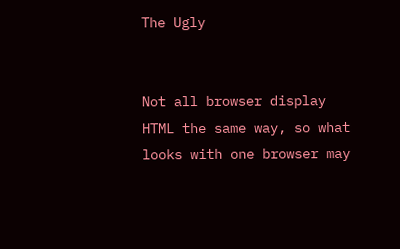The Ugly


Not all browser display HTML the same way, so what looks with one browser may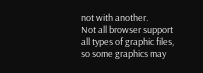not with another.
Not all browser support all types of graphic files, so some graphics may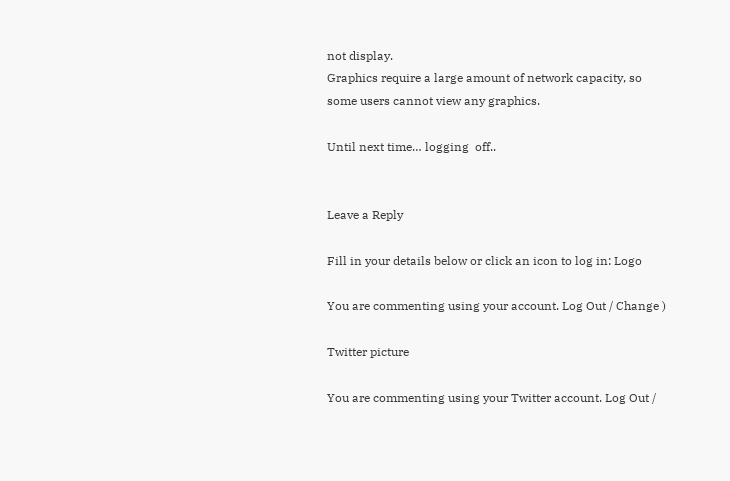not display.
Graphics require a large amount of network capacity, so some users cannot view any graphics.

Until next time… logging  off..


Leave a Reply

Fill in your details below or click an icon to log in: Logo

You are commenting using your account. Log Out / Change )

Twitter picture

You are commenting using your Twitter account. Log Out /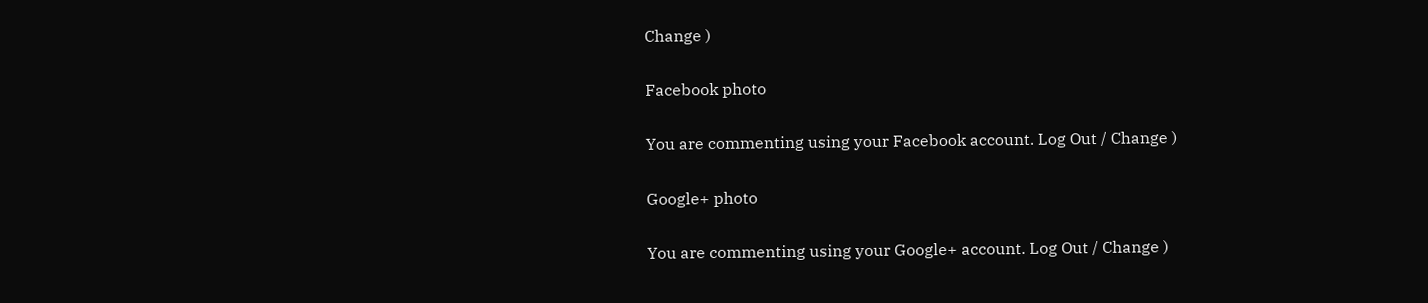Change )

Facebook photo

You are commenting using your Facebook account. Log Out / Change )

Google+ photo

You are commenting using your Google+ account. Log Out / Change )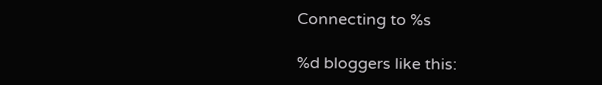Connecting to %s

%d bloggers like this: